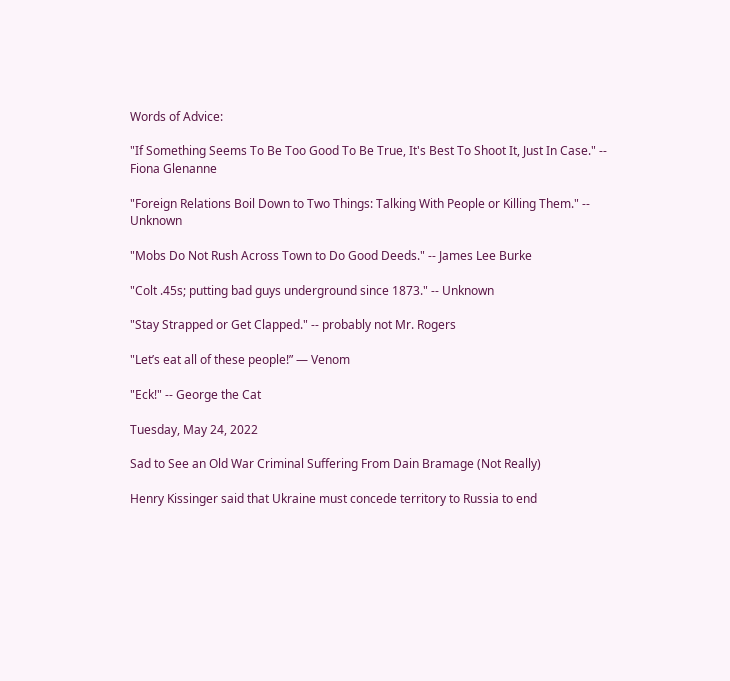Words of Advice:

"If Something Seems To Be Too Good To Be True, It's Best To Shoot It, Just In Case." -- Fiona Glenanne

"Foreign Relations Boil Down to Two Things: Talking With People or Killing Them." -- Unknown

"Mobs Do Not Rush Across Town to Do Good Deeds." -- James Lee Burke

"Colt .45s; putting bad guys underground since 1873." -- Unknown

"Stay Strapped or Get Clapped." -- probably not Mr. Rogers

"Let’s eat all of these people!” — Venom

"Eck!" -- George the Cat

Tuesday, May 24, 2022

Sad to See an Old War Criminal Suffering From Dain Bramage (Not Really)

Henry Kissinger said that Ukraine must concede territory to Russia to end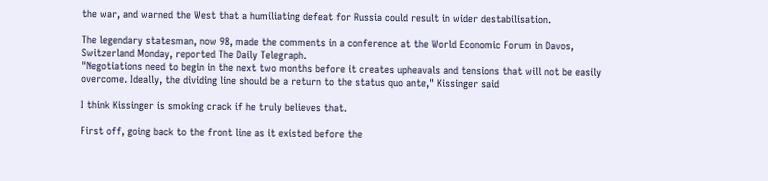the war, and warned the West that a humiliating defeat for Russia could result in wider destabilisation.

The legendary statesman, now 98, made the comments in a conference at the World Economic Forum in Davos, Switzerland Monday, reported The Daily Telegraph.
"Negotiations need to begin in the next two months before it creates upheavals and tensions that will not be easily overcome. Ideally, the dividing line should be a return to the status quo ante," Kissinger said

I think Kissinger is smoking crack if he truly believes that.

First off, going back to the front line as it existed before the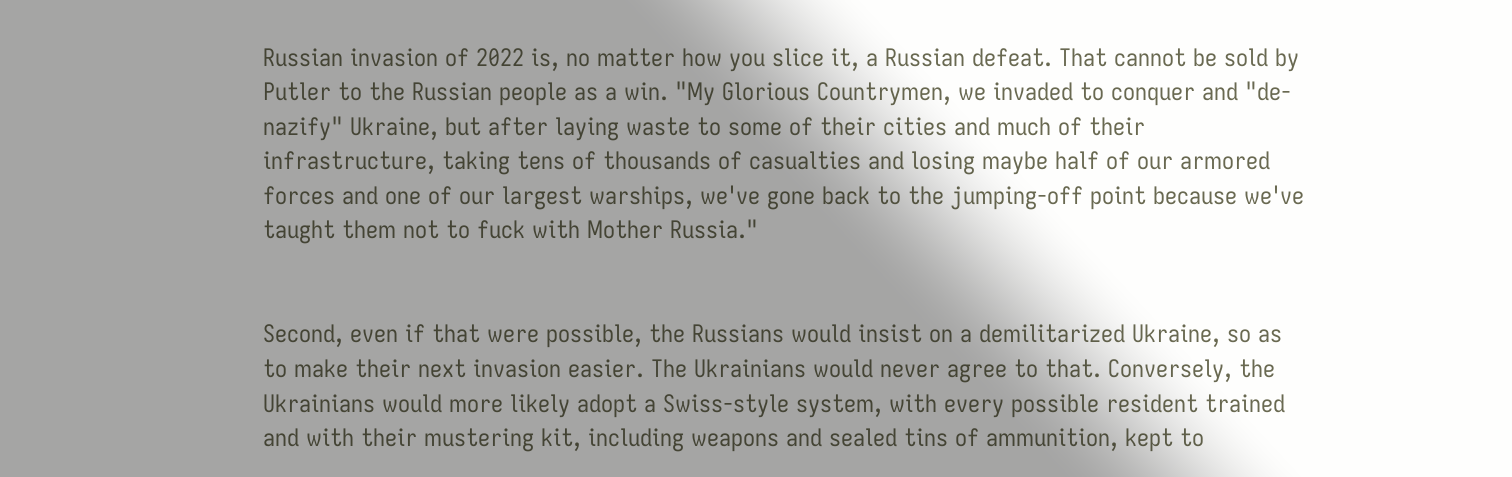Russian invasion of 2022 is, no matter how you slice it, a Russian defeat. That cannot be sold by Putler to the Russian people as a win. "My Glorious Countrymen, we invaded to conquer and "de-nazify" Ukraine, but after laying waste to some of their cities and much of their infrastructure, taking tens of thousands of casualties and losing maybe half of our armored forces and one of our largest warships, we've gone back to the jumping-off point because we've taught them not to fuck with Mother Russia."


Second, even if that were possible, the Russians would insist on a demilitarized Ukraine, so as to make their next invasion easier. The Ukrainians would never agree to that. Conversely, the Ukrainians would more likely adopt a Swiss-style system, with every possible resident trained and with their mustering kit, including weapons and sealed tins of ammunition, kept to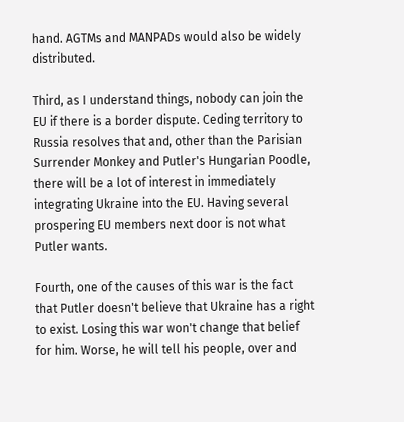hand. AGTMs and MANPADs would also be widely distributed.

Third, as I understand things, nobody can join the EU if there is a border dispute. Ceding territory to Russia resolves that and, other than the Parisian Surrender Monkey and Putler's Hungarian Poodle, there will be a lot of interest in immediately integrating Ukraine into the EU. Having several prospering EU members next door is not what Putler wants.

Fourth, one of the causes of this war is the fact that Putler doesn't believe that Ukraine has a right to exist. Losing this war won't change that belief for him. Worse, he will tell his people, over and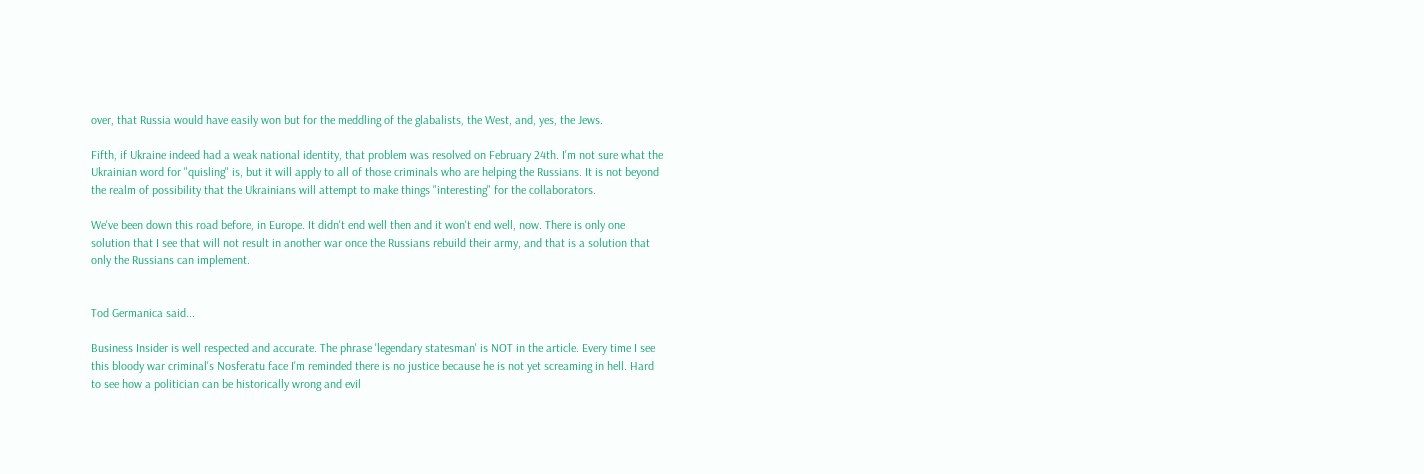over, that Russia would have easily won but for the meddling of the glabalists, the West, and, yes, the Jews.

Fifth, if Ukraine indeed had a weak national identity, that problem was resolved on February 24th. I'm not sure what the Ukrainian word for "quisling" is, but it will apply to all of those criminals who are helping the Russians. It is not beyond the realm of possibility that the Ukrainians will attempt to make things "interesting" for the collaborators.

We've been down this road before, in Europe. It didn't end well then and it won't end well, now. There is only one solution that I see that will not result in another war once the Russians rebuild their army, and that is a solution that only the Russians can implement.


Tod Germanica said...

Business Insider is well respected and accurate. The phrase 'legendary statesman' is NOT in the article. Every time I see this bloody war criminal's Nosferatu face I'm reminded there is no justice because he is not yet screaming in hell. Hard to see how a politician can be historically wrong and evil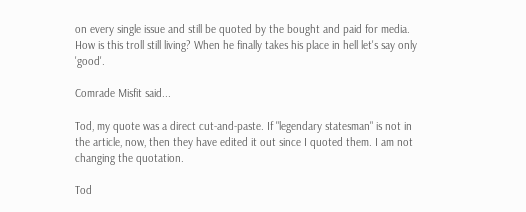on every single issue and still be quoted by the bought and paid for media. How is this troll still living? When he finally takes his place in hell let's say only 'good'.

Comrade Misfit said...

Tod, my quote was a direct cut-and-paste. If "legendary statesman" is not in the article, now, then they have edited it out since I quoted them. I am not changing the quotation.

Tod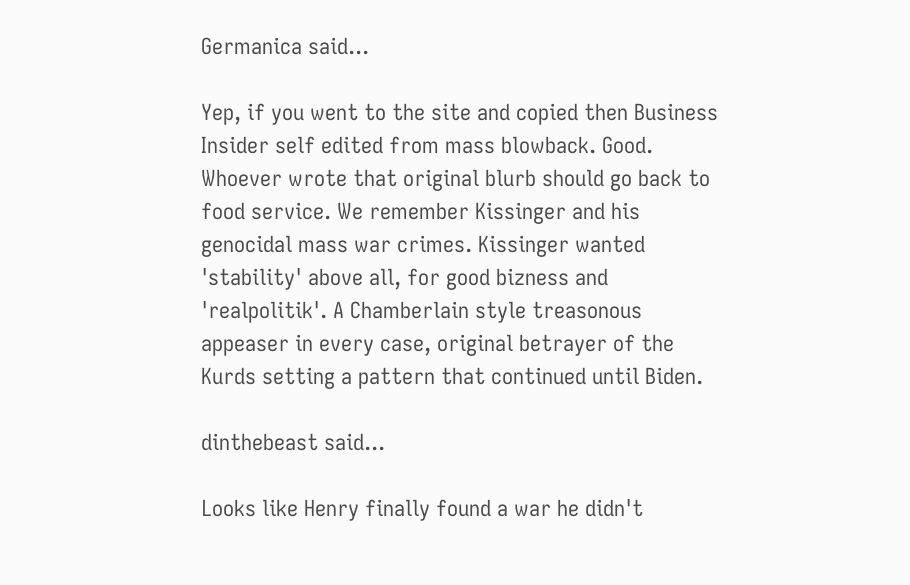Germanica said...

Yep, if you went to the site and copied then Business Insider self edited from mass blowback. Good. Whoever wrote that original blurb should go back to food service. We remember Kissinger and his genocidal mass war crimes. Kissinger wanted 'stability' above all, for good bizness and 'realpolitik'. A Chamberlain style treasonous appeaser in every case, original betrayer of the Kurds setting a pattern that continued until Biden.

dinthebeast said...

Looks like Henry finally found a war he didn't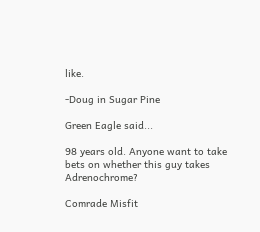like.

-Doug in Sugar Pine

Green Eagle said...

98 years old. Anyone want to take bets on whether this guy takes Adrenochrome?

Comrade Misfit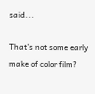said...

That’s not some early make of color film?